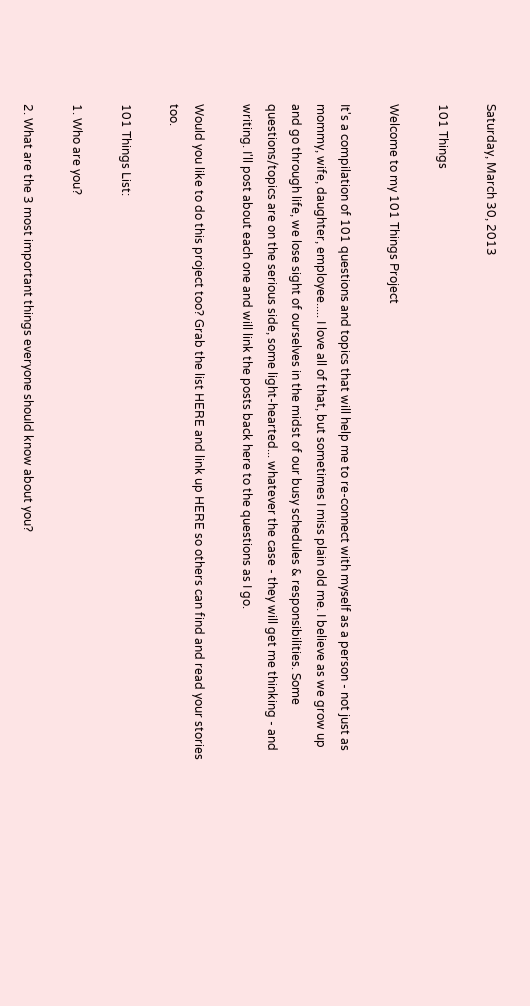Saturday, March 30, 2013

101 Things

Welcome to my 101 Things Project

It's a compilation of 101 questions and topics that will help me to re-connect with myself as a person - not just as mommy, wife, daughter, employee..... I love all of that, but sometimes I miss plain old me. I believe as we grow up and go through life, we lose sight of ourselves in the midst of our busy schedules & responsibilities. Some questions/topics are on the serious side, some light-hearted... whatever the case - they will get me thinking - and writing. I'll post about each one and will link the posts back here to the questions as I go.

Would you like to do this project too? Grab the list HERE and link up HERE so others can find and read your stories too.

101 Things List:

1. Who are you?

2. What are the 3 most important things everyone should know about you?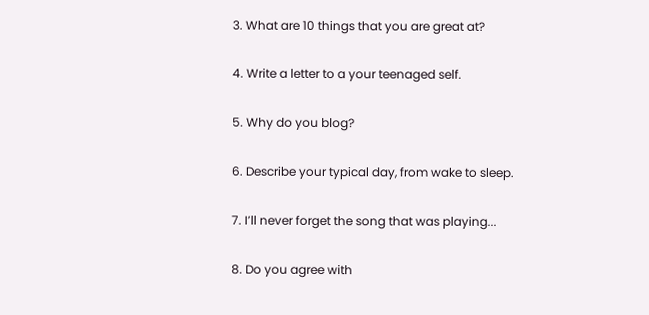3. What are 10 things that you are great at?

4. Write a letter to a your teenaged self.

5. Why do you blog?

6. Describe your typical day, from wake to sleep.

7. I’ll never forget the song that was playing...

8. Do you agree with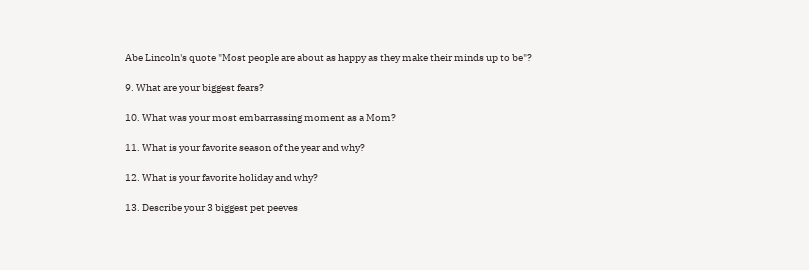Abe Lincoln's quote "Most people are about as happy as they make their minds up to be"?

9. What are your biggest fears?

10. What was your most embarrassing moment as a Mom?

11. What is your favorite season of the year and why?

12. What is your favorite holiday and why?

13. Describe your 3 biggest pet peeves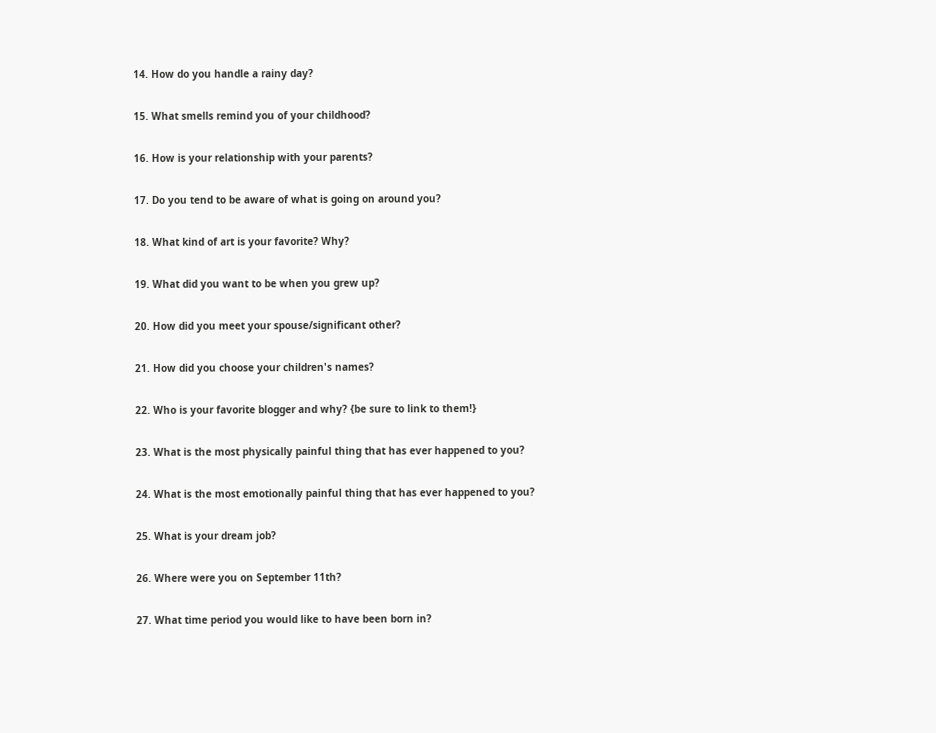14. How do you handle a rainy day?

15. What smells remind you of your childhood?

16. How is your relationship with your parents?

17. Do you tend to be aware of what is going on around you?

18. What kind of art is your favorite? Why?

19. What did you want to be when you grew up?

20. How did you meet your spouse/significant other?

21. How did you choose your children's names?

22. Who is your favorite blogger and why? {be sure to link to them!}

23. What is the most physically painful thing that has ever happened to you?

24. What is the most emotionally painful thing that has ever happened to you?

25. What is your dream job?

26. Where were you on September 11th?

27. What time period you would like to have been born in?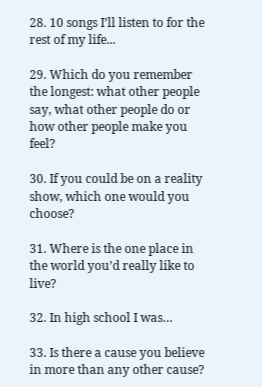28. 10 songs I’ll listen to for the rest of my life...

29. Which do you remember the longest: what other people say, what other people do or how other people make you feel?

30. If you could be on a reality show, which one would you choose?

31. Where is the one place in the world you’d really like to live?

32. In high school I was…

33. Is there a cause you believe in more than any other cause?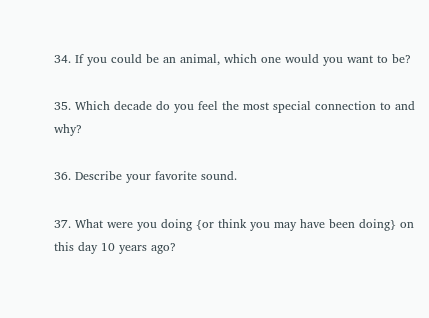34. If you could be an animal, which one would you want to be?

35. Which decade do you feel the most special connection to and why?

36. Describe your favorite sound.

37. What were you doing {or think you may have been doing} on this day 10 years ago?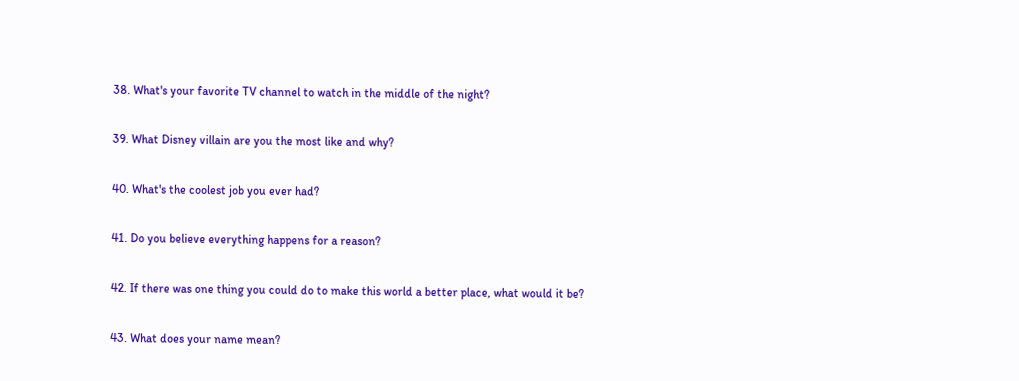38. What's your favorite TV channel to watch in the middle of the night?

39. What Disney villain are you the most like and why?

40. What's the coolest job you ever had?

41. Do you believe everything happens for a reason?

42. If there was one thing you could do to make this world a better place, what would it be?

43. What does your name mean?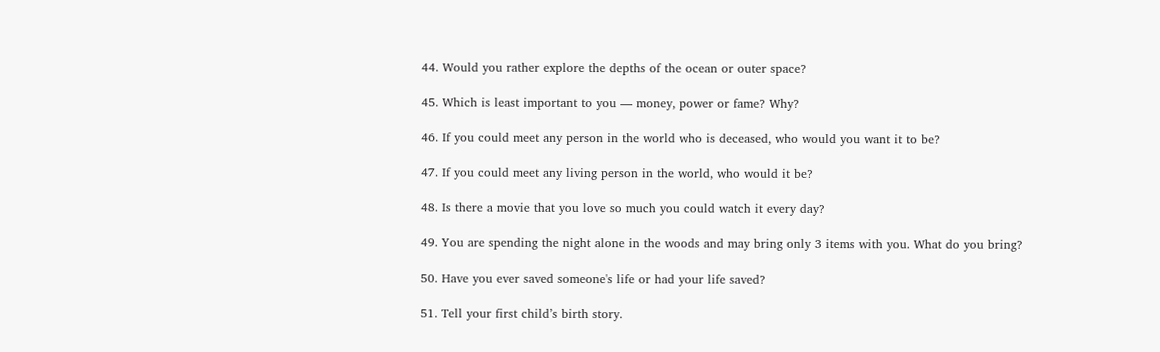44. Would you rather explore the depths of the ocean or outer space?

45. Which is least important to you — money, power or fame? Why?

46. If you could meet any person in the world who is deceased, who would you want it to be?

47. If you could meet any living person in the world, who would it be?

48. Is there a movie that you love so much you could watch it every day?

49. You are spending the night alone in the woods and may bring only 3 items with you. What do you bring?

50. Have you ever saved someone's life or had your life saved?

51. Tell your first child’s birth story.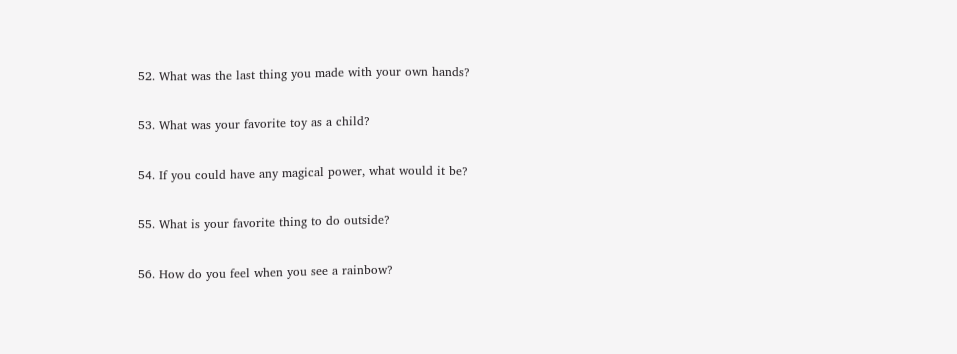52. What was the last thing you made with your own hands?

53. What was your favorite toy as a child?

54. If you could have any magical power, what would it be?

55. What is your favorite thing to do outside?

56. How do you feel when you see a rainbow?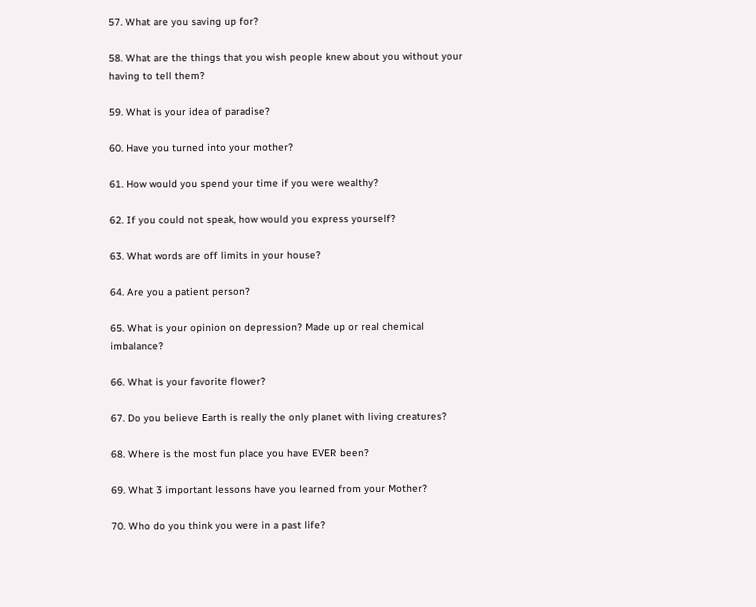57. What are you saving up for?

58. What are the things that you wish people knew about you without your having to tell them?

59. What is your idea of paradise?

60. Have you turned into your mother?

61. How would you spend your time if you were wealthy?

62. If you could not speak, how would you express yourself?

63. What words are off limits in your house?

64. Are you a patient person?

65. What is your opinion on depression? Made up or real chemical imbalance?

66. What is your favorite flower?

67. Do you believe Earth is really the only planet with living creatures?

68. Where is the most fun place you have EVER been?

69. What 3 important lessons have you learned from your Mother?

70. Who do you think you were in a past life?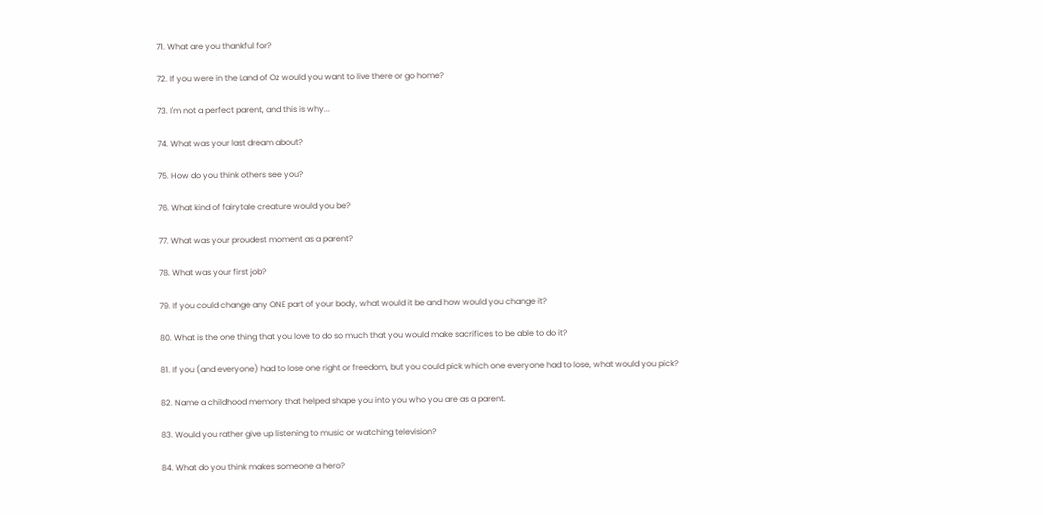71. What are you thankful for?

72. If you were in the Land of Oz would you want to live there or go home?

73. I'm not a perfect parent, and this is why...

74. What was your last dream about?

75. How do you think others see you?

76. What kind of fairytale creature would you be?

77. What was your proudest moment as a parent?

78. What was your first job?

79. If you could change any ONE part of your body, what would it be and how would you change it?

80. What is the one thing that you love to do so much that you would make sacrifices to be able to do it?

81. If you (and everyone) had to lose one right or freedom, but you could pick which one everyone had to lose, what would you pick?

82. Name a childhood memory that helped shape you into you who you are as a parent.

83. Would you rather give up listening to music or watching television?

84. What do you think makes someone a hero?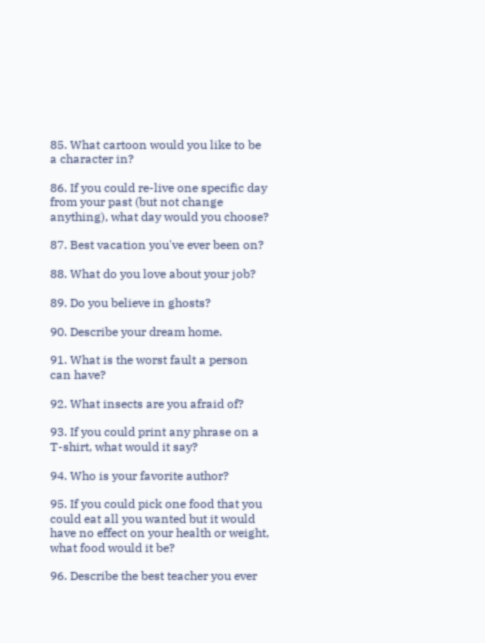85. What cartoon would you like to be a character in?

86. If you could re-live one specific day from your past (but not change anything), what day would you choose?

87. Best vacation you've ever been on?

88. What do you love about your job?

89. Do you believe in ghosts?

90. Describe your dream home.

91. What is the worst fault a person can have?

92. What insects are you afraid of?

93. If you could print any phrase on a T-shirt, what would it say?

94. Who is your favorite author?

95. If you could pick one food that you could eat all you wanted but it would have no effect on your health or weight, what food would it be?

96. Describe the best teacher you ever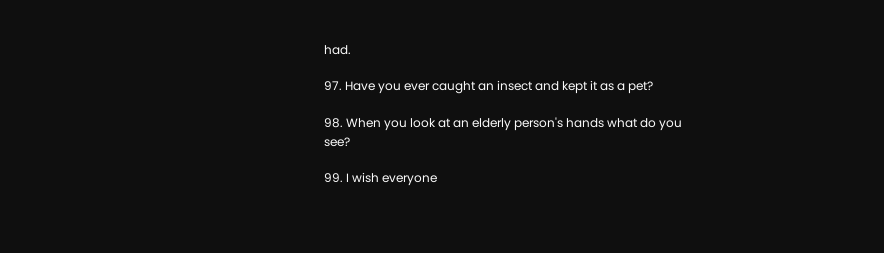had.

97. Have you ever caught an insect and kept it as a pet?

98. When you look at an elderly person's hands what do you see?

99. I wish everyone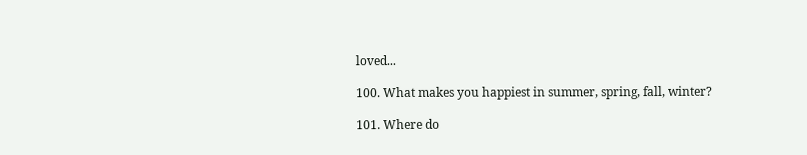loved...

100. What makes you happiest in summer, spring, fall, winter?

101. Where do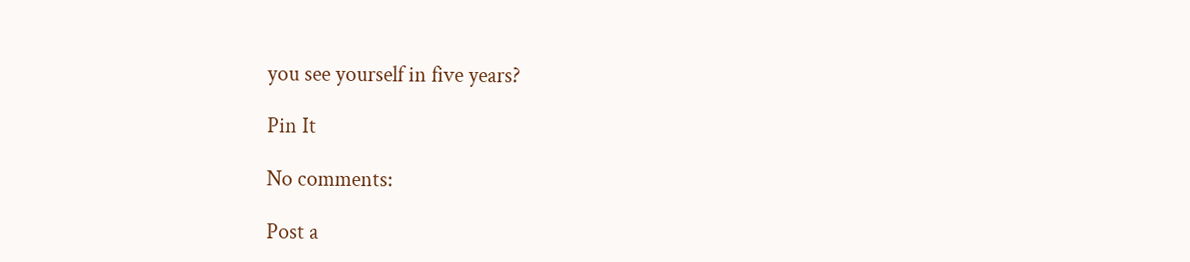you see yourself in five years?

Pin It

No comments:

Post a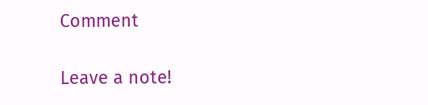Comment

Leave a note!